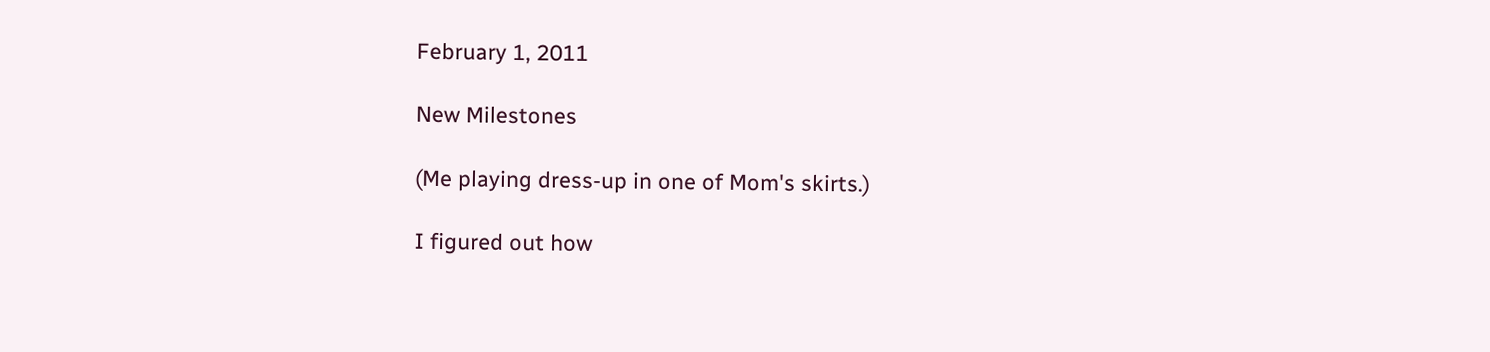February 1, 2011

New Milestones

(Me playing dress-up in one of Mom's skirts.)

I figured out how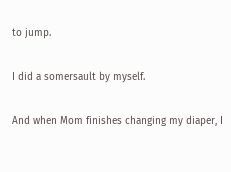to jump.

I did a somersault by myself.

And when Mom finishes changing my diaper, I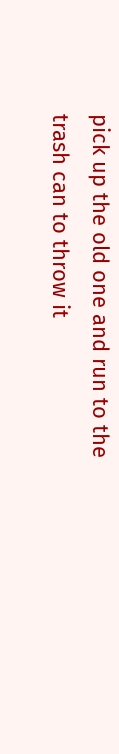pick up the old one and run to the trash can to throw it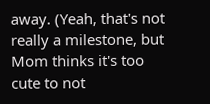away. (Yeah, that's not really a milestone, but Mom thinks it's too cute to not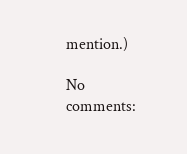mention.)

No comments: